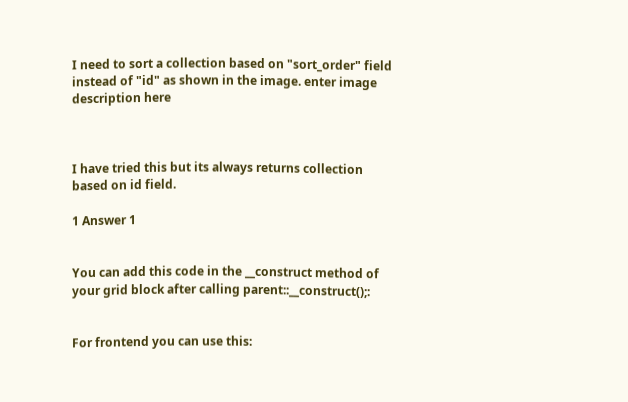I need to sort a collection based on "sort_order" field instead of "id" as shown in the image. enter image description here



I have tried this but its always returns collection based on id field.

1 Answer 1


You can add this code in the __construct method of your grid block after calling parent::__construct();:


For frontend you can use this: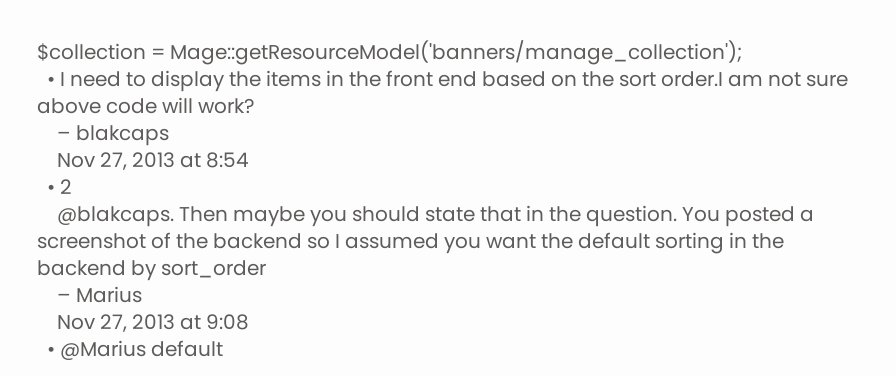$collection = Mage::getResourceModel('banners/manage_collection');
  • I need to display the items in the front end based on the sort order.I am not sure above code will work?
    – blakcaps
    Nov 27, 2013 at 8:54
  • 2
    @blakcaps. Then maybe you should state that in the question. You posted a screenshot of the backend so I assumed you want the default sorting in the backend by sort_order
    – Marius
    Nov 27, 2013 at 9:08
  • @Marius default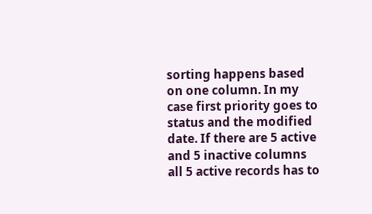sorting happens based on one column. In my case first priority goes to status and the modified date. If there are 5 active and 5 inactive columns all 5 active records has to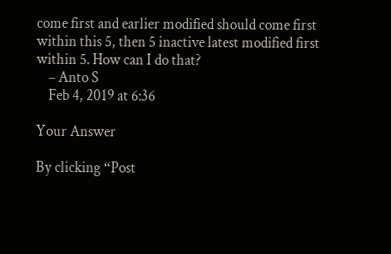come first and earlier modified should come first within this 5, then 5 inactive latest modified first within 5. How can I do that?
    – Anto S
    Feb 4, 2019 at 6:36

Your Answer

By clicking “Post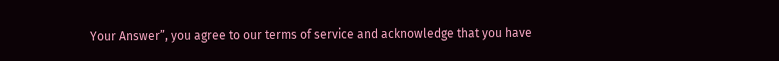Your Answer”, you agree to our terms of service and acknowledge that you have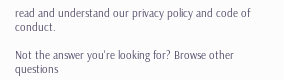read and understand our privacy policy and code of conduct.

Not the answer you're looking for? Browse other questions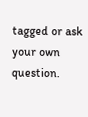tagged or ask your own question.